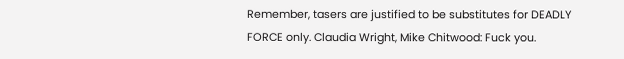Remember, tasers are justified to be substitutes for DEADLY FORCE only. Claudia Wright, Mike Chitwood: Fuck you.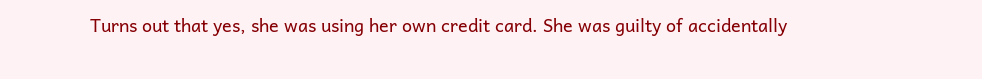Turns out that yes, she was using her own credit card. She was guilty of accidentally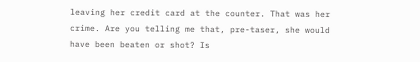leaving her credit card at the counter. That was her crime. Are you telling me that, pre-taser, she would have been beaten or shot? Is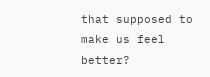that supposed to make us feel better?